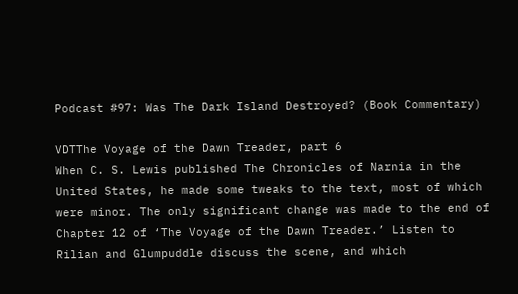Podcast #97: Was The Dark Island Destroyed? (Book Commentary)

VDTThe Voyage of the Dawn Treader, part 6
When C. S. Lewis published The Chronicles of Narnia in the United States, he made some tweaks to the text, most of which were minor. The only significant change was made to the end of Chapter 12 of ‘The Voyage of the Dawn Treader.’ Listen to Rilian and Glumpuddle discuss the scene, and which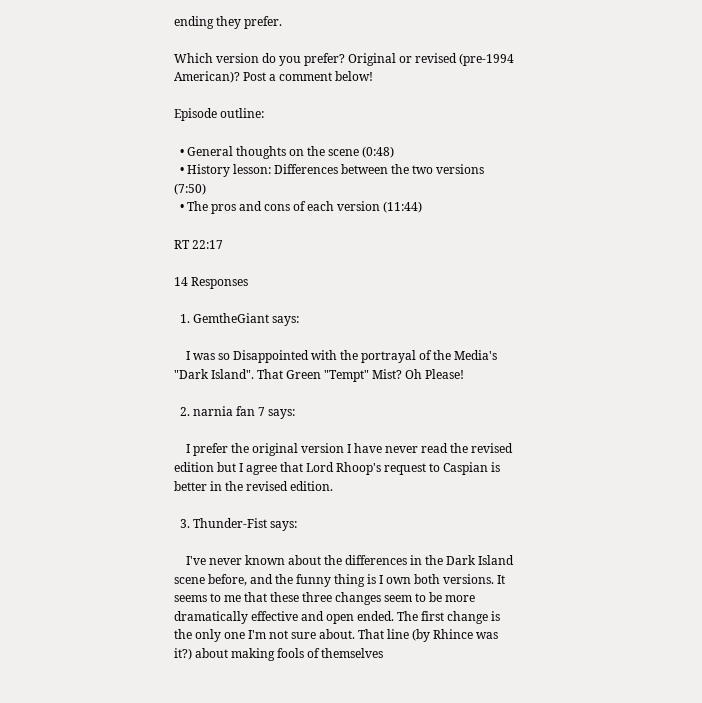ending they prefer.

Which version do you prefer? Original or revised (pre-1994 American)? Post a comment below!

Episode outline:

  • General thoughts on the scene (0:48)
  • History lesson: Differences between the two versions (7:50)
  • The pros and cons of each version (11:44)

RT 22:17

14 Responses

  1. GemtheGiant says:

    I was so Disappointed with the portrayal of the Media's "Dark Island". That Green "Tempt" Mist? Oh Please!

  2. narnia fan 7 says:

    I prefer the original version I have never read the revised edition but I agree that Lord Rhoop's request to Caspian is better in the revised edition.

  3. Thunder-Fist says:

    I've never known about the differences in the Dark Island scene before, and the funny thing is I own both versions. It seems to me that these three changes seem to be more dramatically effective and open ended. The first change is the only one I'm not sure about. That line (by Rhince was it?) about making fools of themselves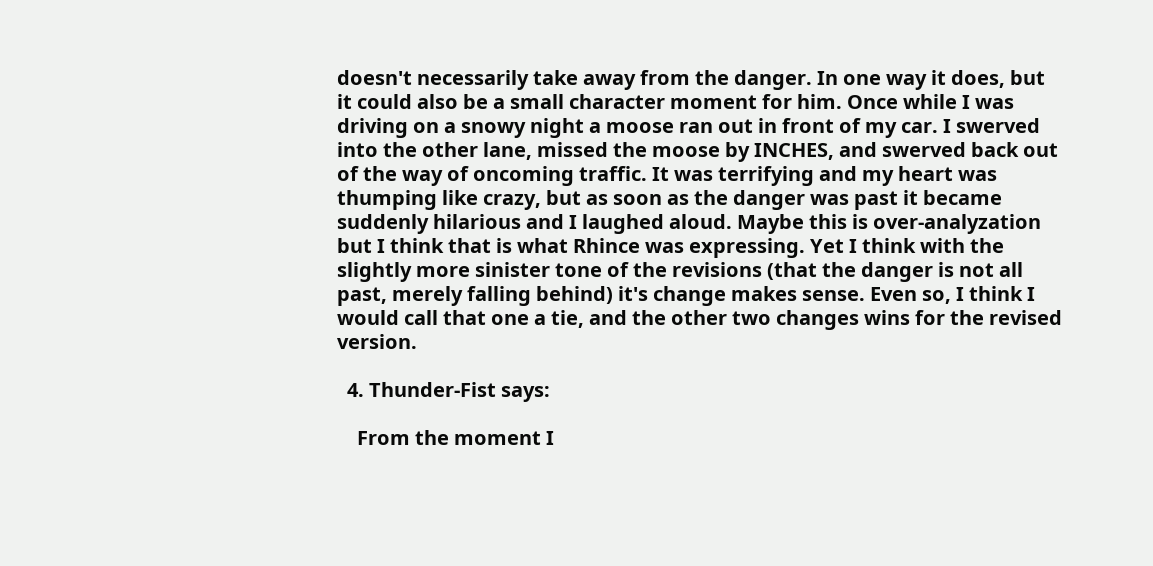doesn't necessarily take away from the danger. In one way it does, but it could also be a small character moment for him. Once while I was driving on a snowy night a moose ran out in front of my car. I swerved into the other lane, missed the moose by INCHES, and swerved back out of the way of oncoming traffic. It was terrifying and my heart was thumping like crazy, but as soon as the danger was past it became suddenly hilarious and I laughed aloud. Maybe this is over-analyzation but I think that is what Rhince was expressing. Yet I think with the slightly more sinister tone of the revisions (that the danger is not all past, merely falling behind) it's change makes sense. Even so, I think I would call that one a tie, and the other two changes wins for the revised version.

  4. Thunder-Fist says:

    From the moment I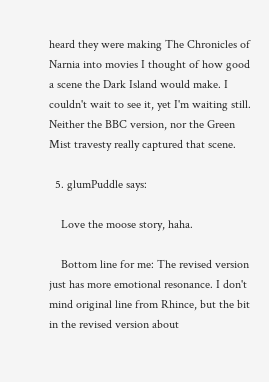heard they were making The Chronicles of Narnia into movies I thought of how good a scene the Dark Island would make. I couldn't wait to see it, yet I'm waiting still. Neither the BBC version, nor the Green Mist travesty really captured that scene.

  5. glumPuddle says:

    Love the moose story, haha.

    Bottom line for me: The revised version just has more emotional resonance. I don't mind original line from Rhince, but the bit in the revised version about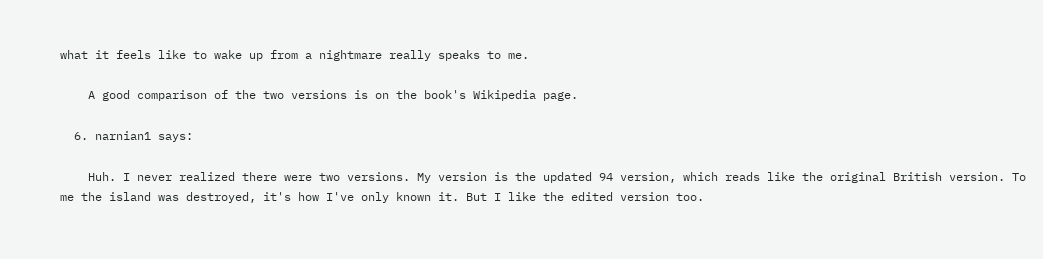what it feels like to wake up from a nightmare really speaks to me.

    A good comparison of the two versions is on the book's Wikipedia page.

  6. narnian1 says:

    Huh. I never realized there were two versions. My version is the updated 94 version, which reads like the original British version. To me the island was destroyed, it's how I've only known it. But I like the edited version too.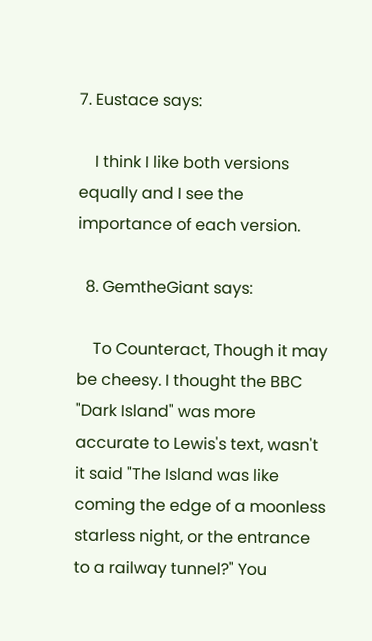7. Eustace says:

    I think I like both versions equally and I see the importance of each version.

  8. GemtheGiant says:

    To Counteract, Though it may be cheesy. I thought the BBC "Dark Island" was more accurate to Lewis's text, wasn't it said "The Island was like coming the edge of a moonless starless night, or the entrance to a railway tunnel?" You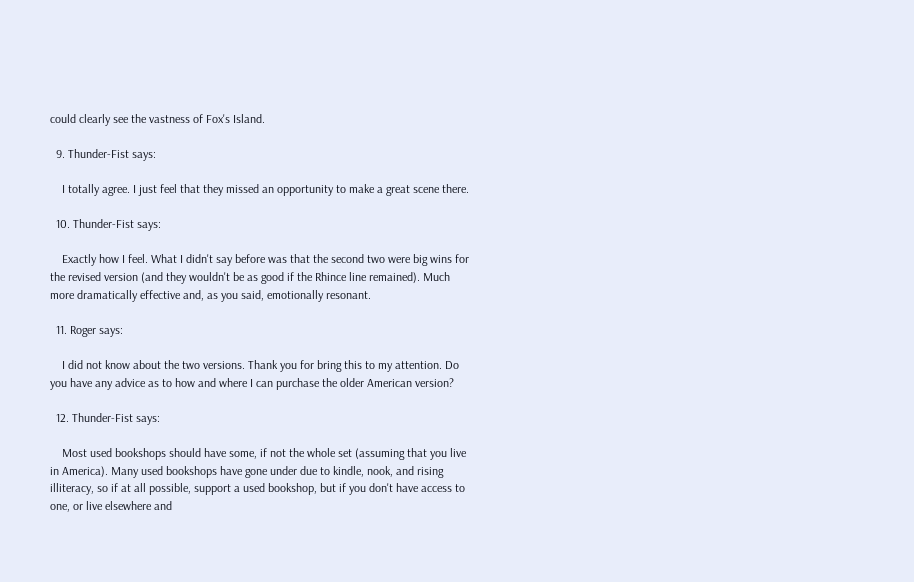could clearly see the vastness of Fox's Island.

  9. Thunder-Fist says:

    I totally agree. I just feel that they missed an opportunity to make a great scene there.

  10. Thunder-Fist says:

    Exactly how I feel. What I didn't say before was that the second two were big wins for the revised version (and they wouldn't be as good if the Rhince line remained). Much more dramatically effective and, as you said, emotionally resonant.

  11. Roger says:

    I did not know about the two versions. Thank you for bring this to my attention. Do you have any advice as to how and where I can purchase the older American version?

  12. Thunder-Fist says:

    Most used bookshops should have some, if not the whole set (assuming that you live in America). Many used bookshops have gone under due to kindle, nook, and rising illiteracy, so if at all possible, support a used bookshop, but if you don't have access to one, or live elsewhere and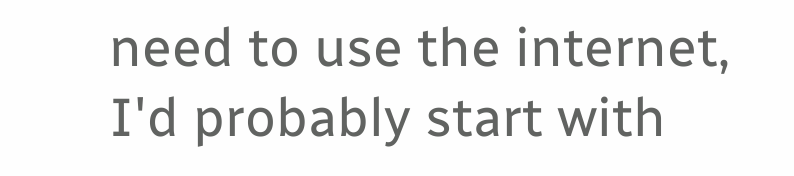need to use the internet, I'd probably start with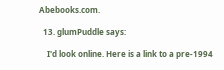Abebooks.com.

  13. glumPuddle says:

    I'd look online. Here is a link to a pre-1994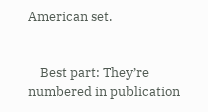American set.


    Best part: They’re numbered in publication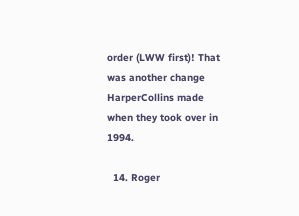order (LWW first)! That was another change HarperCollins made when they took over in 1994.

  14. Roger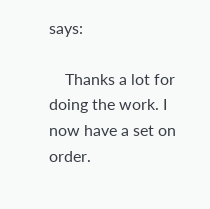says:

    Thanks a lot for doing the work. I now have a set on order.